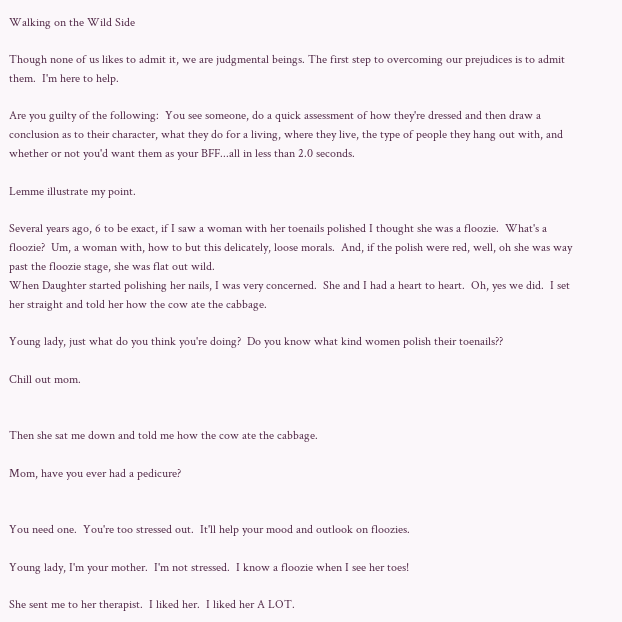Walking on the Wild Side

Though none of us likes to admit it, we are judgmental beings. The first step to overcoming our prejudices is to admit them.  I'm here to help.

Are you guilty of the following:  You see someone, do a quick assessment of how they're dressed and then draw a conclusion as to their character, what they do for a living, where they live, the type of people they hang out with, and whether or not you'd want them as your BFF...all in less than 2.0 seconds.

Lemme illustrate my point.

Several years ago, 6 to be exact, if I saw a woman with her toenails polished I thought she was a floozie.  What's a floozie?  Um, a woman with, how to but this delicately, loose morals.  And, if the polish were red, well, oh she was way past the floozie stage, she was flat out wild.
When Daughter started polishing her nails, I was very concerned.  She and I had a heart to heart.  Oh, yes we did.  I set her straight and told her how the cow ate the cabbage.

Young lady, just what do you think you're doing?  Do you know what kind women polish their toenails??

Chill out mom.


Then she sat me down and told me how the cow ate the cabbage.

Mom, have you ever had a pedicure?


You need one.  You're too stressed out.  It'll help your mood and outlook on floozies.

Young lady, I'm your mother.  I'm not stressed.  I know a floozie when I see her toes!

She sent me to her therapist.  I liked her.  I liked her A LOT.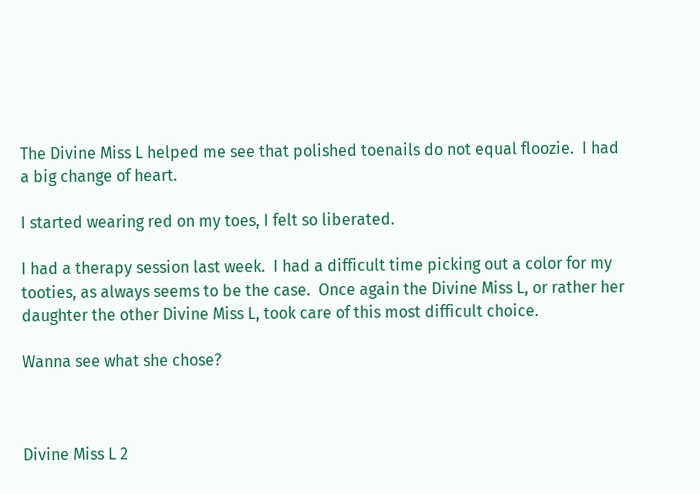The Divine Miss L helped me see that polished toenails do not equal floozie.  I had a big change of heart.

I started wearing red on my toes, I felt so liberated.

I had a therapy session last week.  I had a difficult time picking out a color for my tooties, as always seems to be the case.  Once again the Divine Miss L, or rather her daughter the other Divine Miss L, took care of this most difficult choice.

Wanna see what she chose?



Divine Miss L 2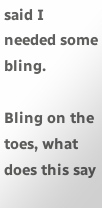said I needed some bling.

Bling on the toes, what does this say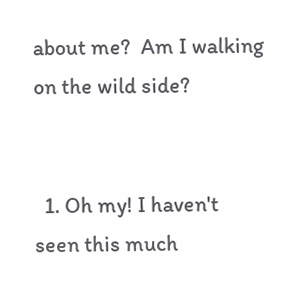about me?  Am I walking on the wild side?


  1. Oh my! I haven't seen this much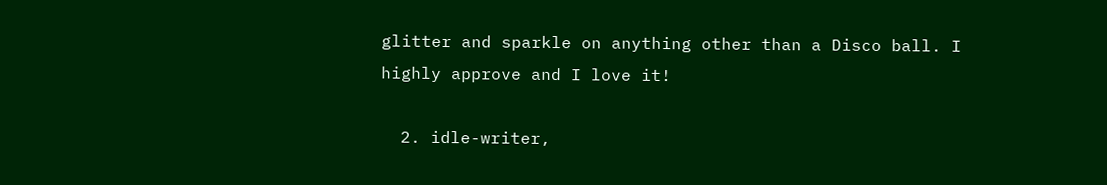glitter and sparkle on anything other than a Disco ball. I highly approve and I love it!

  2. idle-writer,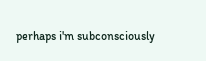perhaps i'm subconsciously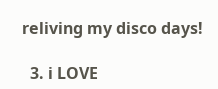reliving my disco days!

  3. i LOVE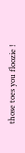those toes you floozie !